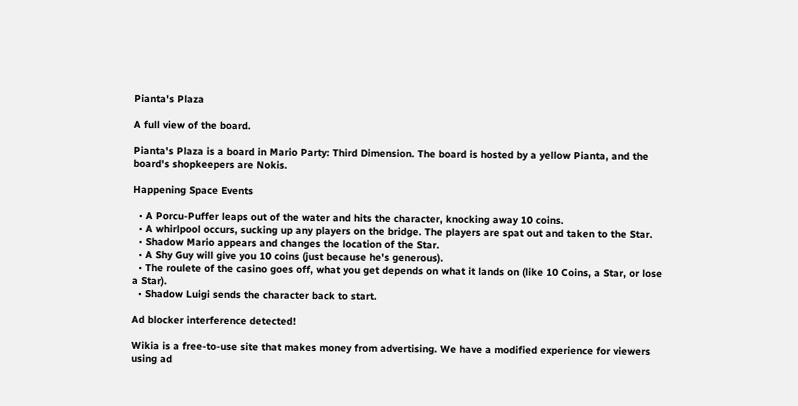Pianta's Plaza

A full view of the board.

Pianta's Plaza is a board in Mario Party: Third Dimension. The board is hosted by a yellow Pianta, and the board's shopkeepers are Nokis.

Happening Space Events

  • A Porcu-Puffer leaps out of the water and hits the character, knocking away 10 coins.
  • A whirlpool occurs, sucking up any players on the bridge. The players are spat out and taken to the Star.
  • Shadow Mario appears and changes the location of the Star.
  • A Shy Guy will give you 10 coins (just because he's generous).
  • The roulete of the casino goes off, what you get depends on what it lands on (like 10 Coins, a Star, or lose a Star).
  • Shadow Luigi sends the character back to start.

Ad blocker interference detected!

Wikia is a free-to-use site that makes money from advertising. We have a modified experience for viewers using ad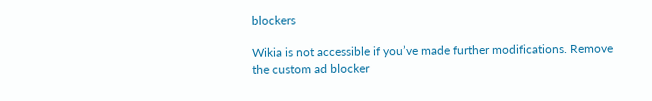blockers

Wikia is not accessible if you’ve made further modifications. Remove the custom ad blocker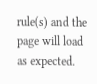rule(s) and the page will load as expected.